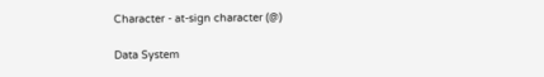Character - at-sign character (@)

Data System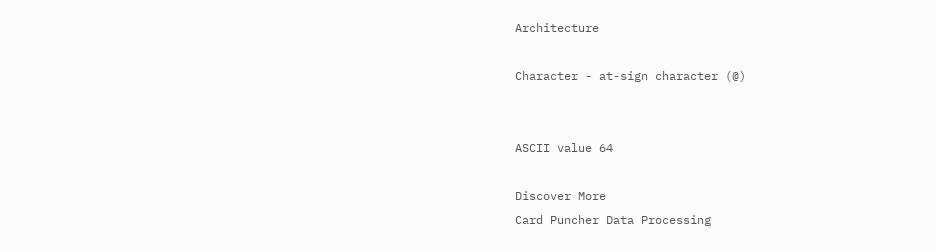Architecture

Character - at-sign character (@)


ASCII value 64

Discover More
Card Puncher Data Processing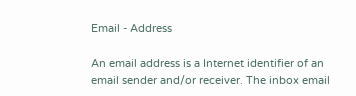Email - Address

An email address is a Internet identifier of an email sender and/or receiver. The inbox email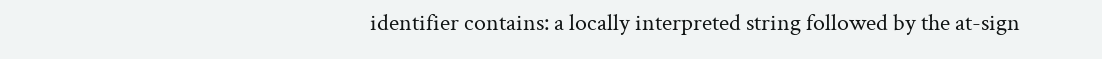identifier contains: a locally interpreted string followed by the at-sign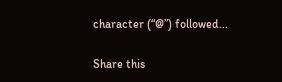character (“@”) followed...

Share this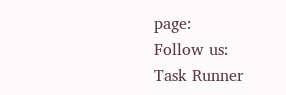page:
Follow us:
Task Runner